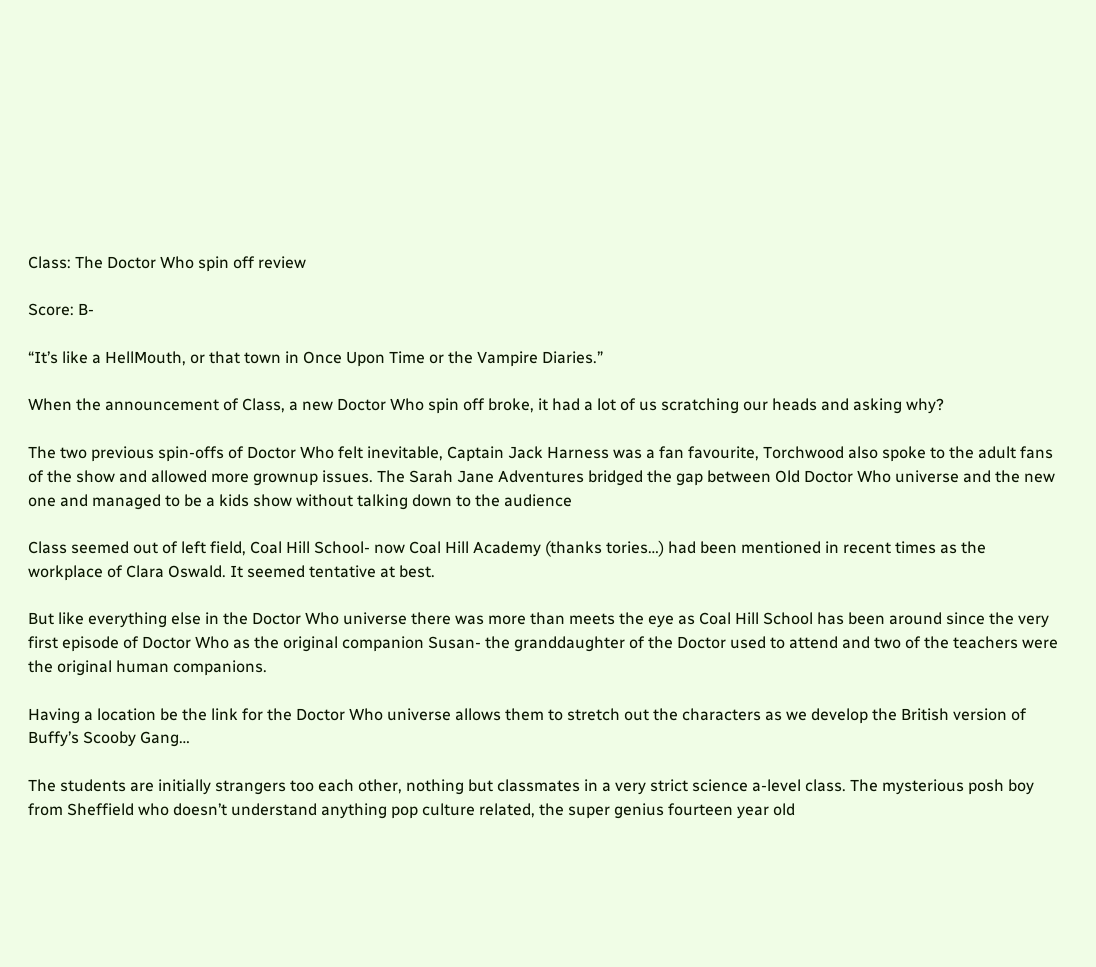Class: The Doctor Who spin off review

Score: B-

“It’s like a HellMouth, or that town in Once Upon Time or the Vampire Diaries.”

When the announcement of Class, a new Doctor Who spin off broke, it had a lot of us scratching our heads and asking why?

The two previous spin-offs of Doctor Who felt inevitable, Captain Jack Harness was a fan favourite, Torchwood also spoke to the adult fans of the show and allowed more grownup issues. The Sarah Jane Adventures bridged the gap between Old Doctor Who universe and the new one and managed to be a kids show without talking down to the audience

Class seemed out of left field, Coal Hill School- now Coal Hill Academy (thanks tories…) had been mentioned in recent times as the workplace of Clara Oswald. It seemed tentative at best.

But like everything else in the Doctor Who universe there was more than meets the eye as Coal Hill School has been around since the very first episode of Doctor Who as the original companion Susan- the granddaughter of the Doctor used to attend and two of the teachers were the original human companions.

Having a location be the link for the Doctor Who universe allows them to stretch out the characters as we develop the British version of Buffy’s Scooby Gang…

The students are initially strangers too each other, nothing but classmates in a very strict science a-level class. The mysterious posh boy from Sheffield who doesn’t understand anything pop culture related, the super genius fourteen year old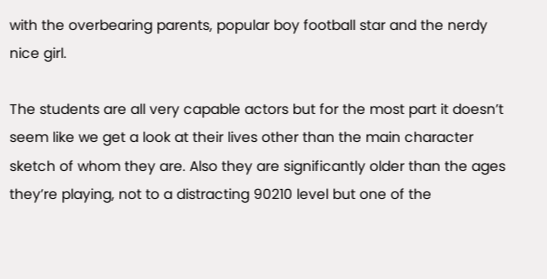with the overbearing parents, popular boy football star and the nerdy nice girl.

The students are all very capable actors but for the most part it doesn’t seem like we get a look at their lives other than the main character sketch of whom they are. Also they are significantly older than the ages they’re playing, not to a distracting 90210 level but one of the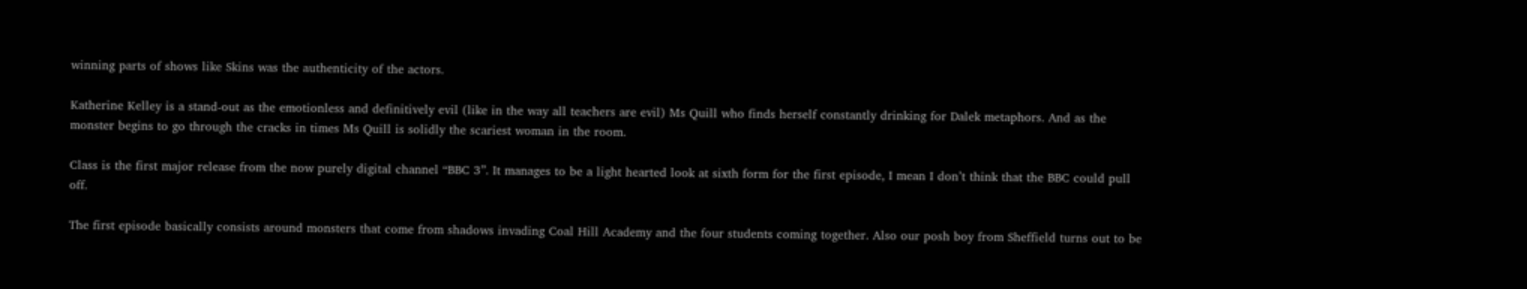winning parts of shows like Skins was the authenticity of the actors.

Katherine Kelley is a stand-out as the emotionless and definitively evil (like in the way all teachers are evil) Ms Quill who finds herself constantly drinking for Dalek metaphors. And as the monster begins to go through the cracks in times Ms Quill is solidly the scariest woman in the room.

Class is the first major release from the now purely digital channel “BBC 3”. It manages to be a light hearted look at sixth form for the first episode, I mean I don’t think that the BBC could pull off.

The first episode basically consists around monsters that come from shadows invading Coal Hill Academy and the four students coming together. Also our posh boy from Sheffield turns out to be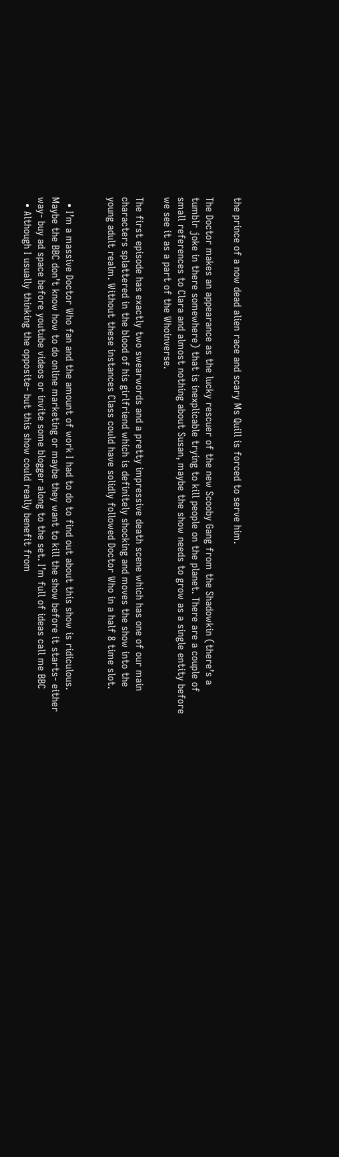the prince of a now dead alien race and scary Ms Quill is forced to serve him.

The Doctor makes an appearance as the lucky rescuer of the new Scooby Gang from the Shadowkin (there’s a tumblr joke in there somewhere) that is inexplicable trying to kill people on the planet. There are a couple of small references to Clara and almost nothing about Susan, maybe the show needs to grow as a single entity before we see it as a part of the Whoinverse.

The first episode has exactly two swearwords and a pretty impressive death scene which has one of our main characters splattered in the blood of his girlfriend which is definitely shocking and moves the show into the young adult realm. Without these instances Class could have solidly followed Doctor Who in a half 8 time slot.


  • I’m a massive Doctor Who fan and the amount of work I had to do to find out about this show is ridiculous. Maybe the BBC don’t know how to do online marketing or maybe they want to kill the show before it starts- either way- buy ad space before youtube videos or invite some blogger along to the set. I’m full of ideas call me BBC
  • Although I usually thinking the opposite- but this show could really benefit from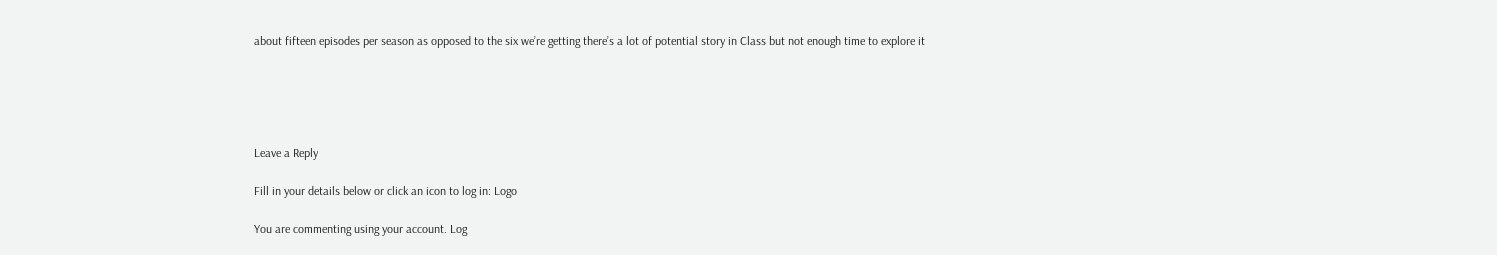about fifteen episodes per season as opposed to the six we’re getting there’s a lot of potential story in Class but not enough time to explore it





Leave a Reply

Fill in your details below or click an icon to log in: Logo

You are commenting using your account. Log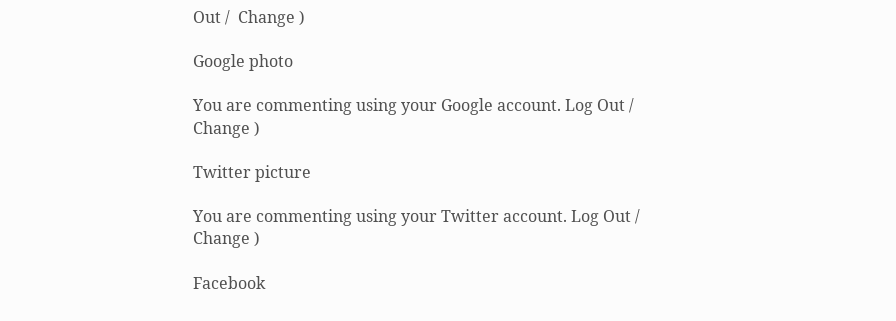Out /  Change )

Google photo

You are commenting using your Google account. Log Out /  Change )

Twitter picture

You are commenting using your Twitter account. Log Out /  Change )

Facebook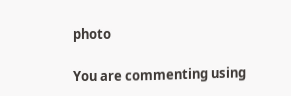photo

You are commenting using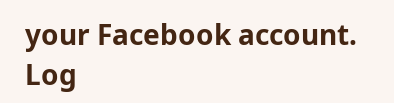your Facebook account. Log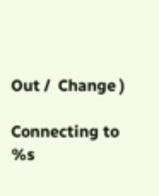Out /  Change )

Connecting to %s